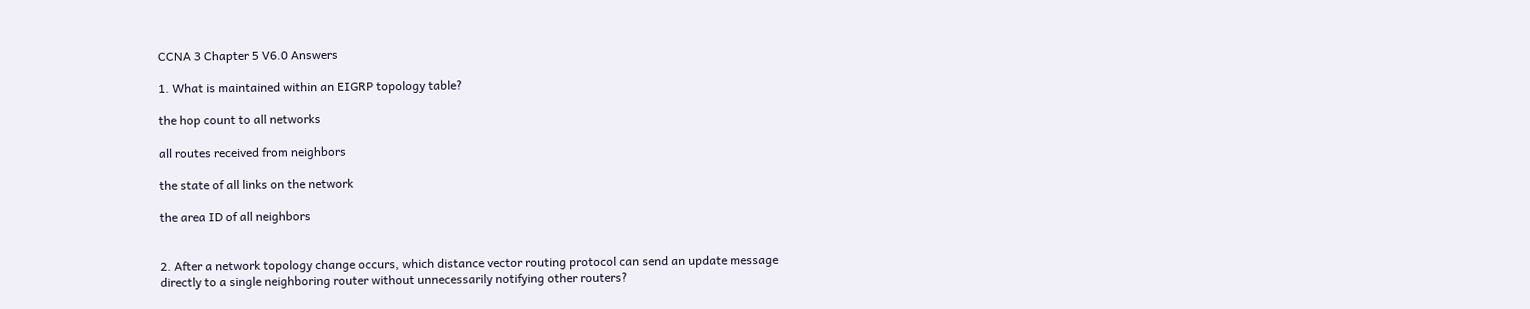CCNA 3 Chapter 5 V6.0 Answers

1. What is maintained within an EIGRP topology table?

the hop count to all networks

all routes received from neighbors

the state of all links on the network

the area ID of all neighbors


2. After a network topology change occurs, which distance vector routing protocol can send an update message directly to a single neighboring router without unnecessarily notifying other routers?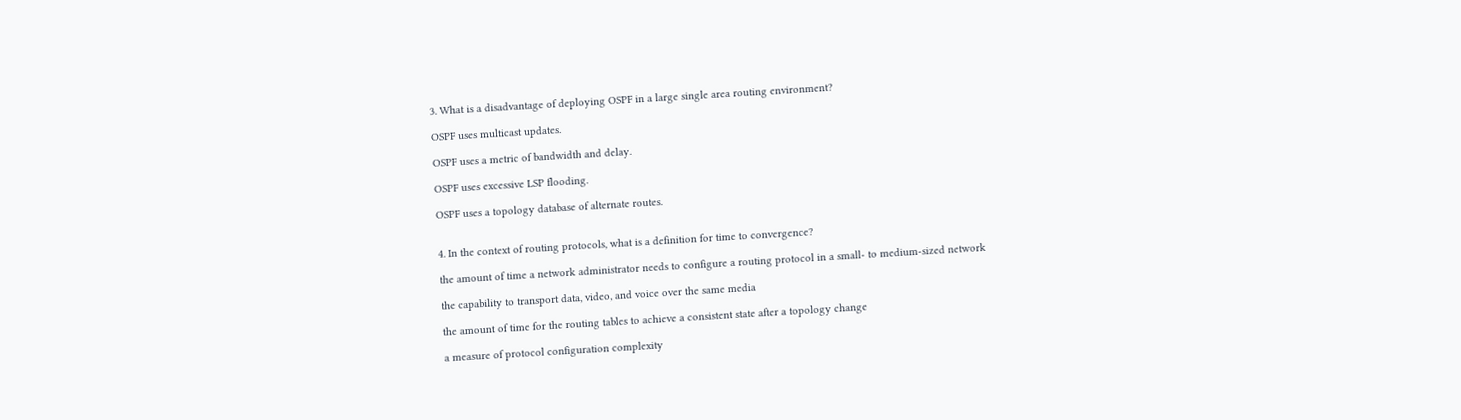3. What is a disadvantage of deploying OSPF in a large single area routing environment?

OSPF uses multicast updates.

OSPF uses a metric of bandwidth and delay.

OSPF uses excessive LSP flooding.

OSPF uses a topology database of alternate routes.


4. In the context of routing protocols, what is a definition for time to convergence?

the amount of time a network administrator needs to configure a routing protocol in a small- to medium-sized network

the capability to transport data, video, and voice over the same media

the amount of time for the routing tables to achieve a consistent state after a topology change

a measure of protocol configuration complexity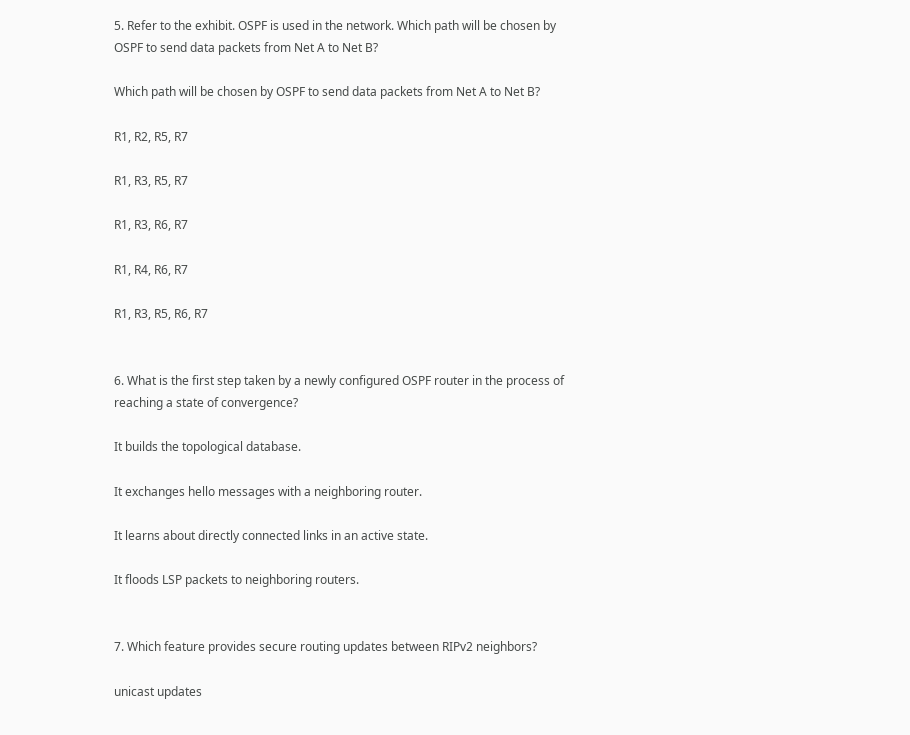5. Refer to the exhibit. OSPF is used in the network. Which path will be chosen by OSPF to send data packets from Net A to Net B?

Which path will be chosen by OSPF to send data packets from Net A to Net B?

R1, R2, R5, R7

R1, R3, R5, R7

R1, R3, R6, R7

R1, R4, R6, R7

R1, R3, R5, R6, R7


6. What is the first step taken by a newly configured OSPF router in the process of reaching a state of convergence?

It builds the topological database.

It exchanges hello messages with a neighboring router.

It learns about directly connected links in an active state.

It floods LSP packets to neighboring routers.


7. Which feature provides secure routing updates between RIPv2 neighbors?

unicast updates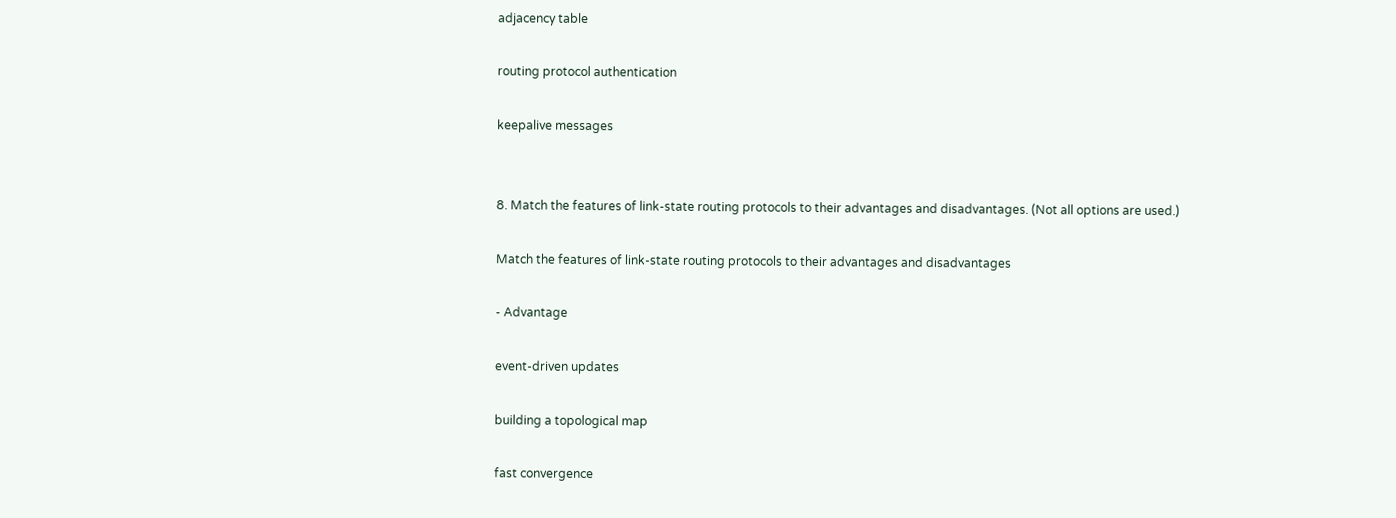adjacency table

routing protocol authentication

keepalive messages


8. Match the features of link-state routing protocols to their advantages and disadvantages. (Not all options are used.)

Match the features of link-state routing protocols to their advantages and disadvantages

- Advantage

event-driven updates

building a topological map

fast convergence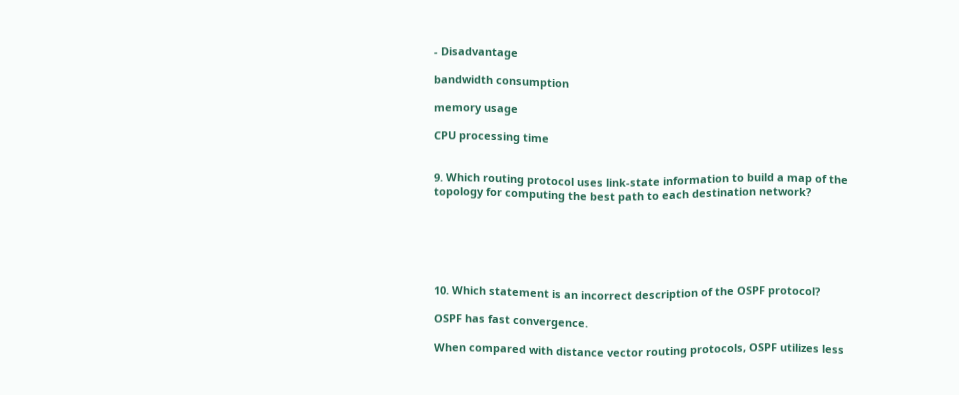- Disadvantage

bandwidth consumption

memory usage

CPU processing time


9. Which routing protocol uses link-state information to build a map of the topology for computing the best path to each destination network?






10. Which statement is an incorrect description of the OSPF protocol?

OSPF has fast convergence.

When compared with distance vector routing protocols, OSPF utilizes less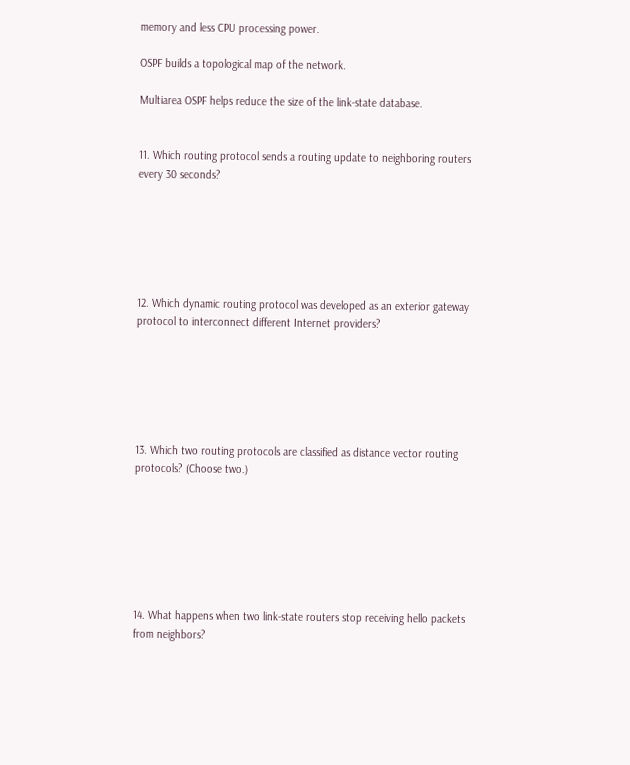memory and less CPU processing power.

OSPF builds a topological map of the network.

Multiarea OSPF helps reduce the size of the link-state database.


11. Which routing protocol sends a routing update to neighboring routers every 30 seconds?






12. Which dynamic routing protocol was developed as an exterior gateway protocol to interconnect different Internet providers?






13. Which two routing protocols are classified as distance vector routing protocols? (Choose two.)







14. What happens when two link-state routers stop receiving hello packets from neighbors?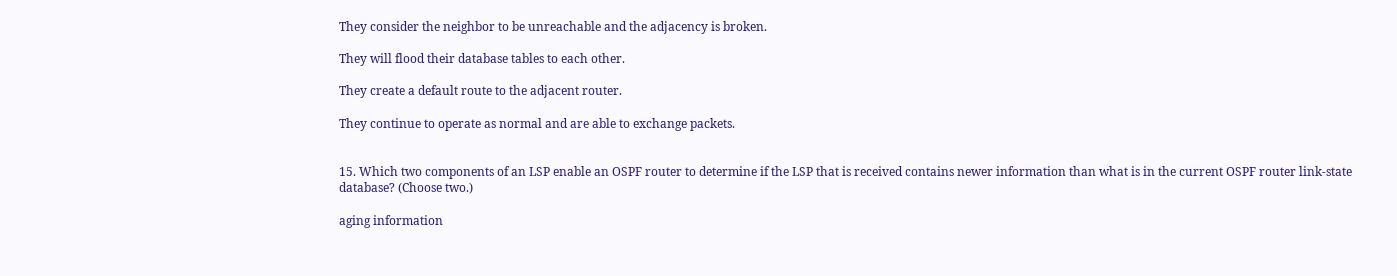They consider the neighbor to be unreachable and the adjacency is broken.

They will flood their database tables to each other.

They create a default route to the adjacent router.

They continue to operate as normal and are able to exchange packets.


15. Which two components of an LSP enable an OSPF router to determine if the LSP that is received contains newer information than what is in the current OSPF router link-state database? (Choose two.)

aging information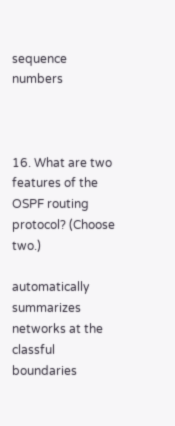sequence numbers



16. What are two features of the OSPF routing protocol? (Choose two.)

automatically summarizes networks at the classful boundaries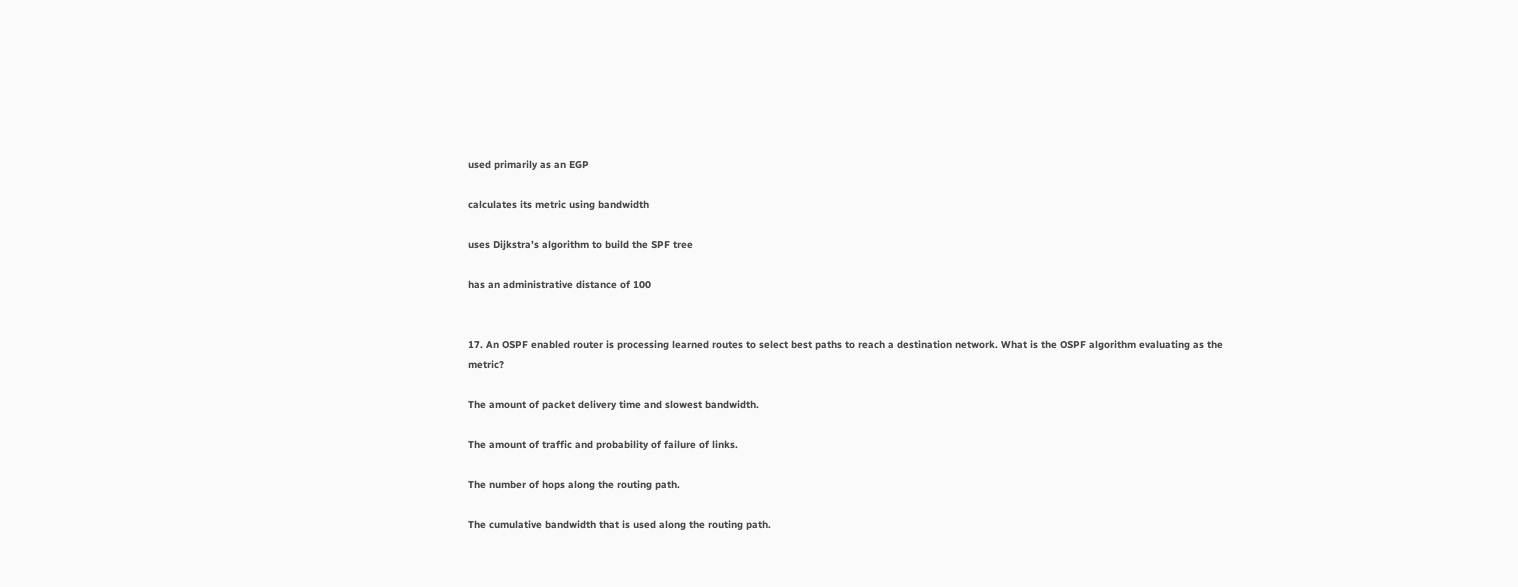used primarily as an EGP

calculates its metric using bandwidth

uses Dijkstra’s algorithm to build the SPF tree

has an administrative distance of 100


17. An OSPF enabled router is processing learned routes to select best paths to reach a destination network. What is the OSPF algorithm evaluating as the metric?

The amount of packet delivery time and slowest bandwidth.

The amount of traffic and probability of failure of links.

The number of hops along the routing path.

The cumulative bandwidth that is used along the routing path.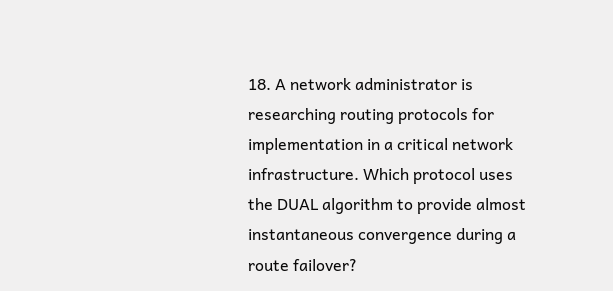18. A network administrator is researching routing protocols for implementation in a critical network infrastructure. Which protocol uses the DUAL algorithm to provide almost instantaneous convergence during a route failover?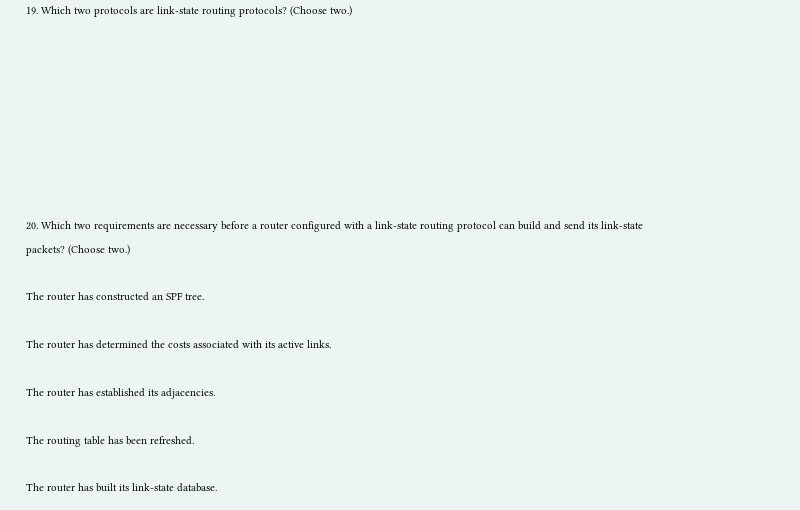19. Which two protocols are link-state routing protocols? (Choose two.)








20. Which two requirements are necessary before a router configured with a link-state routing protocol can build and send its link-state packets? (Choose two.)

The router has constructed an SPF tree.

The router has determined the costs associated with its active links.

The router has established its adjacencies.

The routing table has been refreshed.

The router has built its link-state database.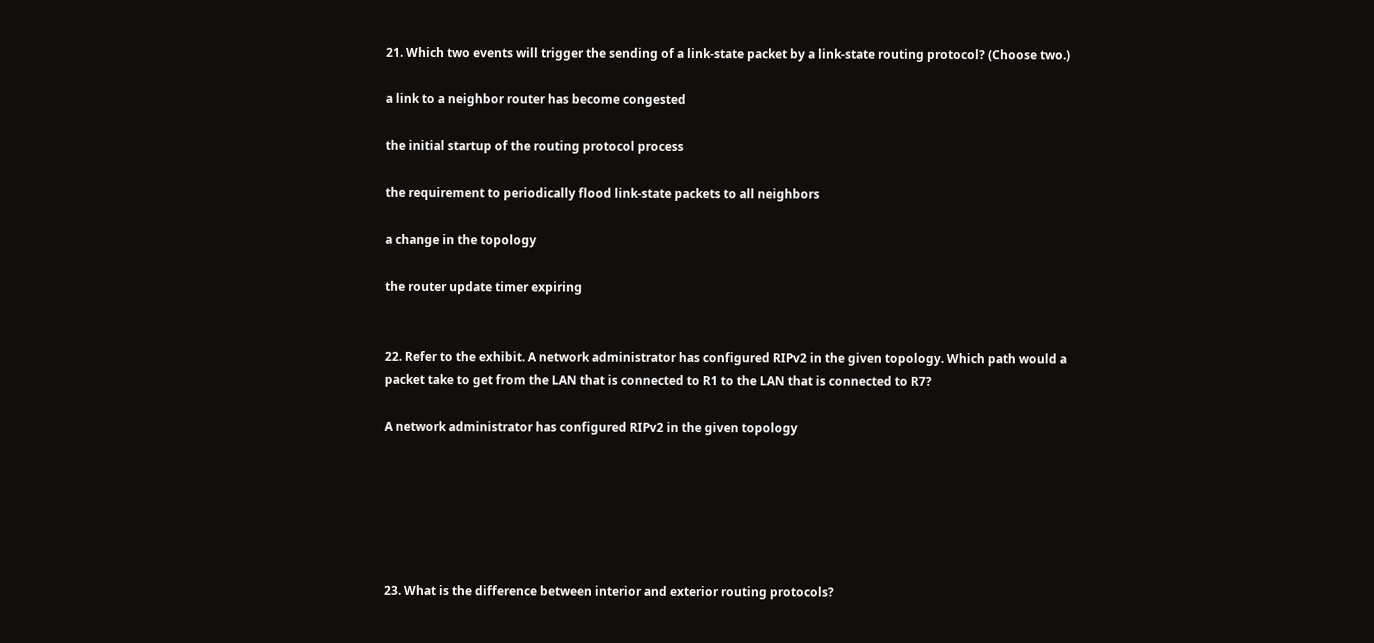21. Which two events will trigger the sending of a link-state packet by a link-state routing protocol? (Choose two.)

a link to a neighbor router has become congested

the initial startup of the routing protocol process

the requirement to periodically flood link-state packets to all neighbors

a change in the topology

the router update timer expiring


22. Refer to the exhibit. A network administrator has configured RIPv2 in the given topology. Which path would a packet take to get from the LAN that is connected to R1 to the LAN that is connected to R7?

A network administrator has configured RIPv2 in the given topology






23. What is the difference between interior and exterior routing protocols?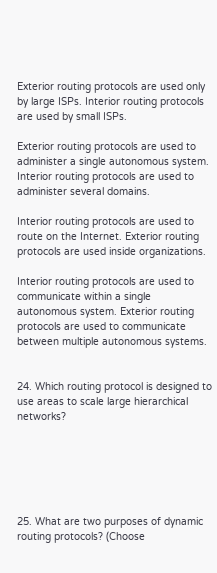Exterior routing protocols are used only by large ISPs. Interior routing protocols are used by small ISPs.

Exterior routing protocols are used to administer a single autonomous system. Interior routing protocols are used to administer several domains.

Interior routing protocols are used to route on the Internet. Exterior routing protocols are used inside organizations.

Interior routing protocols are used to communicate within a single autonomous system. Exterior routing protocols are used to communicate between multiple autonomous systems.


24. Which routing protocol is designed to use areas to scale large hierarchical networks?






25. What are two purposes of dynamic routing protocols? (Choose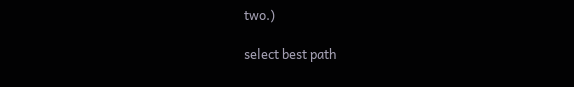two.)

select best path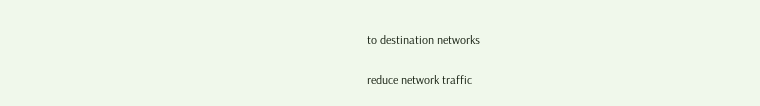to destination networks

reduce network traffic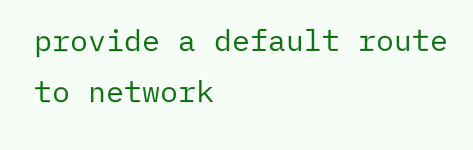provide a default route to network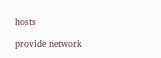hosts

provide network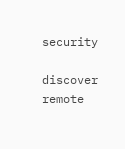security

discover remote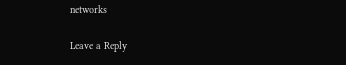networks

Leave a Reply